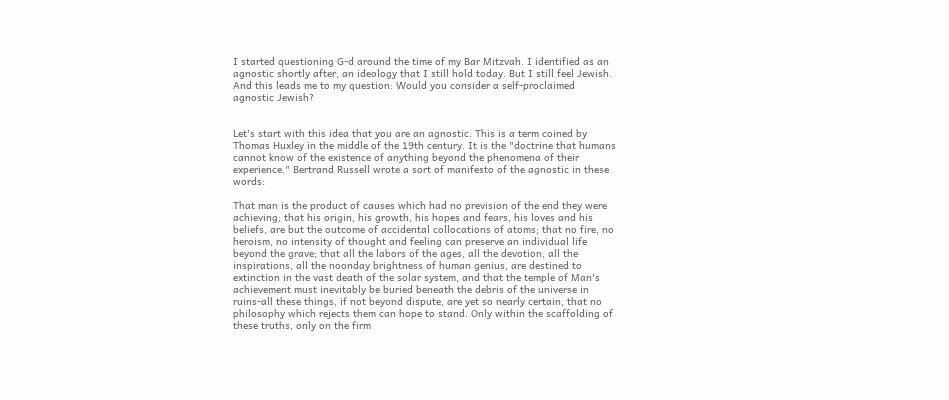I started questioning G‑d around the time of my Bar Mitzvah. I identified as an agnostic shortly after, an ideology that I still hold today. But I still feel Jewish. And this leads me to my question: Would you consider a self-proclaimed agnostic Jewish?


Let's start with this idea that you are an agnostic. This is a term coined by Thomas Huxley in the middle of the 19th century. It is the "doctrine that humans cannot know of the existence of anything beyond the phenomena of their experience." Bertrand Russell wrote a sort of manifesto of the agnostic in these words:

That man is the product of causes which had no prevision of the end they were achieving; that his origin, his growth, his hopes and fears, his loves and his beliefs, are but the outcome of accidental collocations of atoms; that no fire, no heroism, no intensity of thought and feeling can preserve an individual life beyond the grave; that all the labors of the ages, all the devotion, all the inspirations, all the noonday brightness of human genius, are destined to extinction in the vast death of the solar system, and that the temple of Man's achievement must inevitably be buried beneath the debris of the universe in ruins-all these things, if not beyond dispute, are yet so nearly certain, that no philosophy which rejects them can hope to stand. Only within the scaffolding of these truths, only on the firm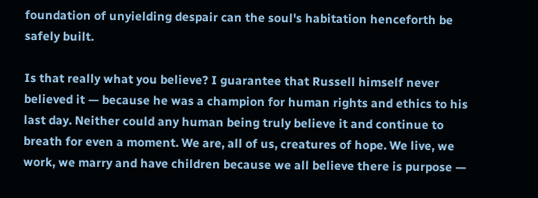foundation of unyielding despair can the soul's habitation henceforth be safely built.

Is that really what you believe? I guarantee that Russell himself never believed it — because he was a champion for human rights and ethics to his last day. Neither could any human being truly believe it and continue to breath for even a moment. We are, all of us, creatures of hope. We live, we work, we marry and have children because we all believe there is purpose —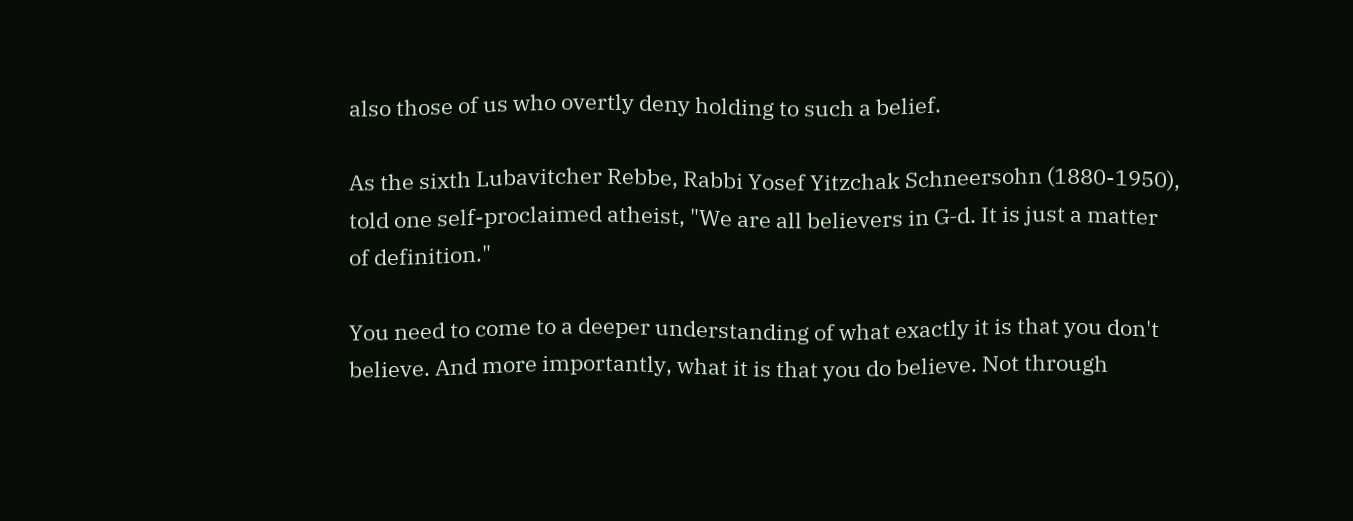also those of us who overtly deny holding to such a belief.

As the sixth Lubavitcher Rebbe, Rabbi Yosef Yitzchak Schneersohn (1880-1950), told one self-proclaimed atheist, "We are all believers in G‑d. It is just a matter of definition."

You need to come to a deeper understanding of what exactly it is that you don't believe. And more importantly, what it is that you do believe. Not through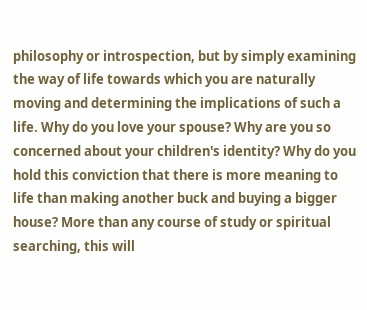philosophy or introspection, but by simply examining the way of life towards which you are naturally moving and determining the implications of such a life. Why do you love your spouse? Why are you so concerned about your children's identity? Why do you hold this conviction that there is more meaning to life than making another buck and buying a bigger house? More than any course of study or spiritual searching, this will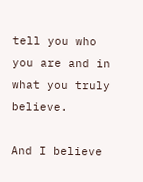tell you who you are and in what you truly believe.

And I believe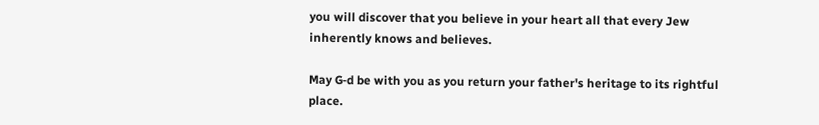you will discover that you believe in your heart all that every Jew inherently knows and believes.

May G‑d be with you as you return your father's heritage to its rightful place.